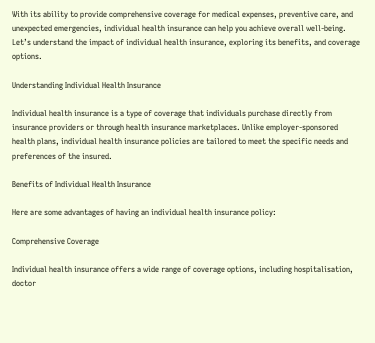With its ability to provide comprehensive coverage for medical expenses, preventive care, and unexpected emergencies, individual health insurance can help you achieve overall well-being. Let’s understand the impact of individual health insurance, exploring its benefits, and coverage options.

Understanding Individual Health Insurance

Individual health insurance is a type of coverage that individuals purchase directly from insurance providers or through health insurance marketplaces. Unlike employer-sponsored health plans, individual health insurance policies are tailored to meet the specific needs and preferences of the insured.

Benefits of Individual Health Insurance

Here are some advantages of having an individual health insurance policy:

Comprehensive Coverage

Individual health insurance offers a wide range of coverage options, including hospitalisation, doctor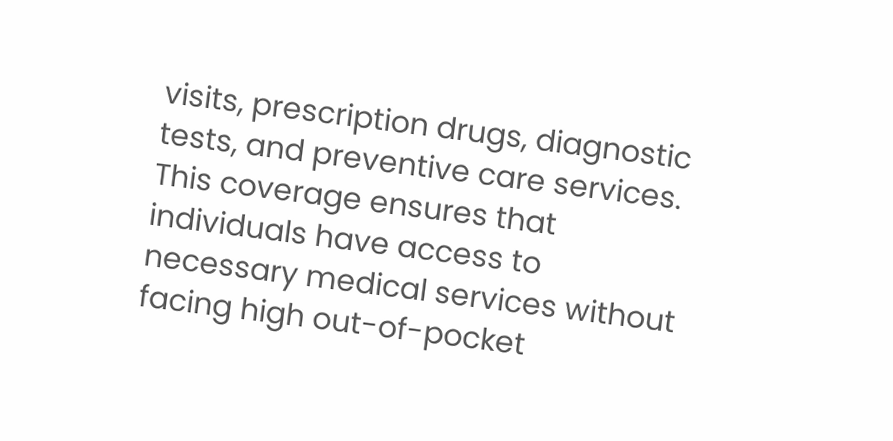visits, prescription drugs, diagnostic tests, and preventive care services. This coverage ensures that individuals have access to necessary medical services without facing high out-of-pocket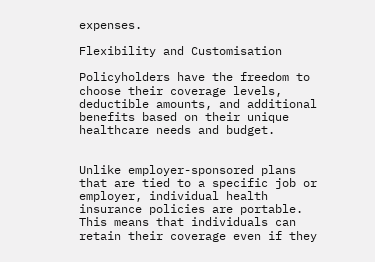expenses.

Flexibility and Customisation

Policyholders have the freedom to choose their coverage levels, deductible amounts, and additional benefits based on their unique healthcare needs and budget.


Unlike employer-sponsored plans that are tied to a specific job or employer, individual health insurance policies are portable. This means that individuals can retain their coverage even if they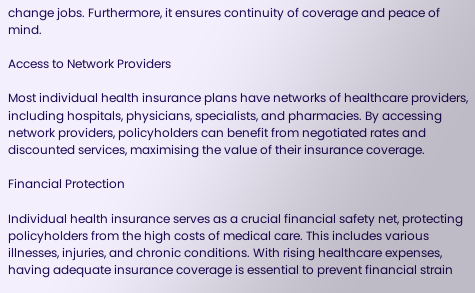change jobs. Furthermore, it ensures continuity of coverage and peace of mind.

Access to Network Providers

Most individual health insurance plans have networks of healthcare providers, including hospitals, physicians, specialists, and pharmacies. By accessing network providers, policyholders can benefit from negotiated rates and discounted services, maximising the value of their insurance coverage.

Financial Protection

Individual health insurance serves as a crucial financial safety net, protecting policyholders from the high costs of medical care. This includes various illnesses, injuries, and chronic conditions. With rising healthcare expenses, having adequate insurance coverage is essential to prevent financial strain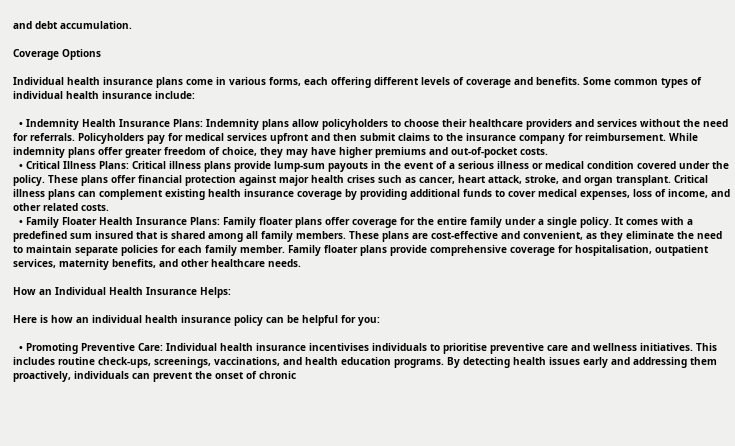and debt accumulation.

Coverage Options

Individual health insurance plans come in various forms, each offering different levels of coverage and benefits. Some common types of individual health insurance include:

  • Indemnity Health Insurance Plans: Indemnity plans allow policyholders to choose their healthcare providers and services without the need for referrals. Policyholders pay for medical services upfront and then submit claims to the insurance company for reimbursement. While indemnity plans offer greater freedom of choice, they may have higher premiums and out-of-pocket costs.
  • Critical Illness Plans: Critical illness plans provide lump-sum payouts in the event of a serious illness or medical condition covered under the policy. These plans offer financial protection against major health crises such as cancer, heart attack, stroke, and organ transplant. Critical illness plans can complement existing health insurance coverage by providing additional funds to cover medical expenses, loss of income, and other related costs.
  • Family Floater Health Insurance Plans: Family floater plans offer coverage for the entire family under a single policy. It comes with a predefined sum insured that is shared among all family members. These plans are cost-effective and convenient, as they eliminate the need to maintain separate policies for each family member. Family floater plans provide comprehensive coverage for hospitalisation, outpatient services, maternity benefits, and other healthcare needs.

How an Individual Health Insurance Helps:

Here is how an individual health insurance policy can be helpful for you:

  • Promoting Preventive Care: Individual health insurance incentivises individuals to prioritise preventive care and wellness initiatives. This includes routine check-ups, screenings, vaccinations, and health education programs. By detecting health issues early and addressing them proactively, individuals can prevent the onset of chronic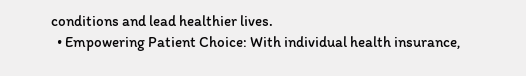conditions and lead healthier lives.
  • Empowering Patient Choice: With individual health insurance,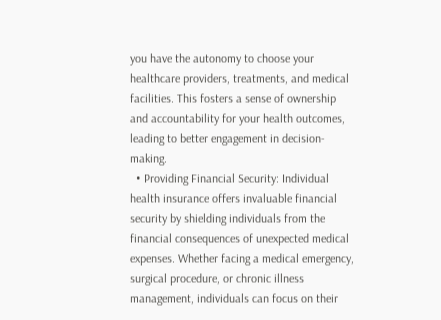you have the autonomy to choose your healthcare providers, treatments, and medical facilities. This fosters a sense of ownership and accountability for your health outcomes, leading to better engagement in decision-making.
  • Providing Financial Security: Individual health insurance offers invaluable financial security by shielding individuals from the financial consequences of unexpected medical expenses. Whether facing a medical emergency, surgical procedure, or chronic illness management, individuals can focus on their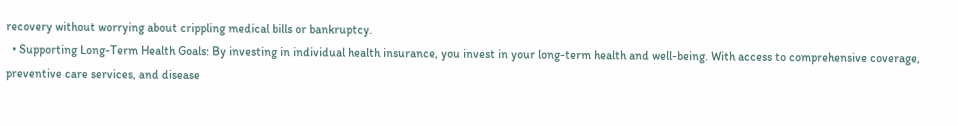recovery without worrying about crippling medical bills or bankruptcy.
  • Supporting Long-Term Health Goals: By investing in individual health insurance, you invest in your long-term health and well-being. With access to comprehensive coverage, preventive care services, and disease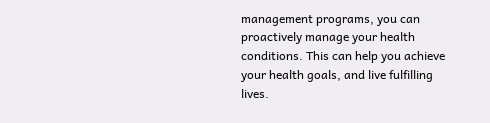management programs, you can proactively manage your health conditions. This can help you achieve your health goals, and live fulfilling lives.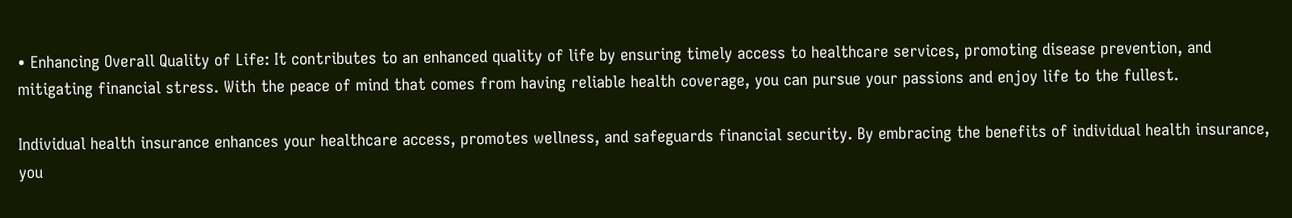• Enhancing Overall Quality of Life: It contributes to an enhanced quality of life by ensuring timely access to healthcare services, promoting disease prevention, and mitigating financial stress. With the peace of mind that comes from having reliable health coverage, you can pursue your passions and enjoy life to the fullest.

Individual health insurance enhances your healthcare access, promotes wellness, and safeguards financial security. By embracing the benefits of individual health insurance, you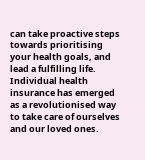can take proactive steps towards prioritising your health goals, and lead a fulfilling life. Individual health insurance has emerged as a revolutionised way to take care of ourselves and our loved ones.